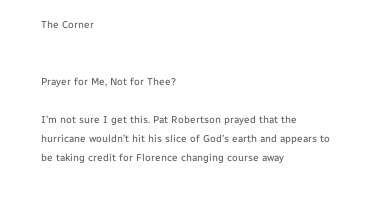The Corner


Prayer for Me, Not for Thee?

I’m not sure I get this. Pat Robertson prayed that the hurricane wouldn’t hit his slice of God’s earth and appears to be taking credit for Florence changing course away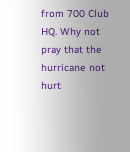from 700 Club HQ. Why not pray that the hurricane not hurt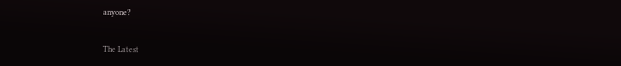anyone?


The Latest